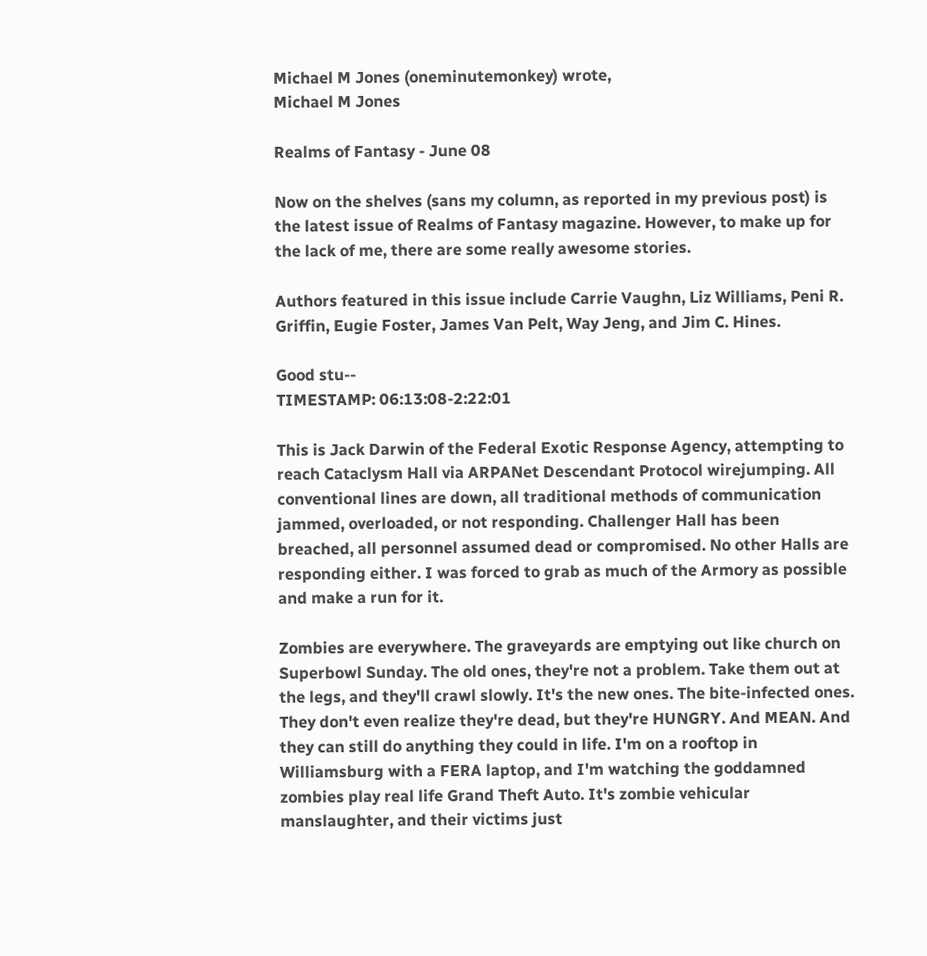Michael M Jones (oneminutemonkey) wrote,
Michael M Jones

Realms of Fantasy - June 08

Now on the shelves (sans my column, as reported in my previous post) is the latest issue of Realms of Fantasy magazine. However, to make up for the lack of me, there are some really awesome stories.

Authors featured in this issue include Carrie Vaughn, Liz Williams, Peni R. Griffin, Eugie Foster, James Van Pelt, Way Jeng, and Jim C. Hines.

Good stu--
TIMESTAMP: 06:13:08-2:22:01

This is Jack Darwin of the Federal Exotic Response Agency, attempting to reach Cataclysm Hall via ARPANet Descendant Protocol wirejumping. All conventional lines are down, all traditional methods of communication jammed, overloaded, or not responding. Challenger Hall has been breached, all personnel assumed dead or compromised. No other Halls are responding either. I was forced to grab as much of the Armory as possible and make a run for it.

Zombies are everywhere. The graveyards are emptying out like church on Superbowl Sunday. The old ones, they're not a problem. Take them out at the legs, and they'll crawl slowly. It's the new ones. The bite-infected ones. They don't even realize they're dead, but they're HUNGRY. And MEAN. And they can still do anything they could in life. I'm on a rooftop in Williamsburg with a FERA laptop, and I'm watching the goddamned zombies play real life Grand Theft Auto. It's zombie vehicular manslaughter, and their victims just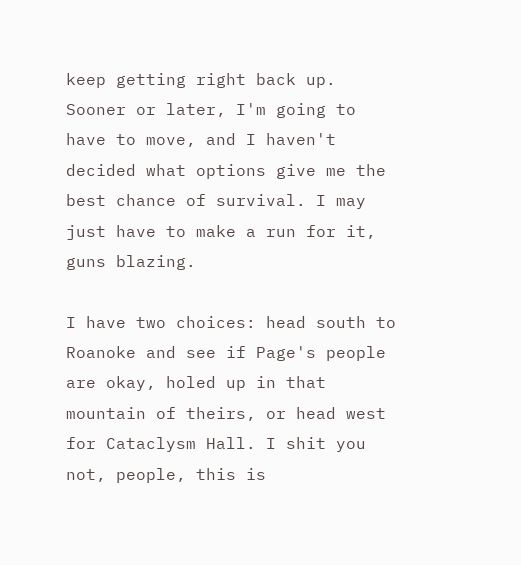keep getting right back up. Sooner or later, I'm going to have to move, and I haven't decided what options give me the best chance of survival. I may just have to make a run for it, guns blazing.

I have two choices: head south to Roanoke and see if Page's people are okay, holed up in that mountain of theirs, or head west for Cataclysm Hall. I shit you not, people, this is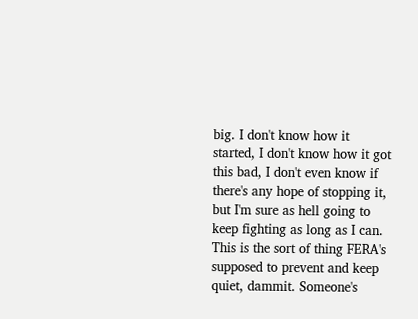big. I don't know how it started, I don't know how it got this bad, I don't even know if there's any hope of stopping it, but I'm sure as hell going to keep fighting as long as I can. This is the sort of thing FERA's supposed to prevent and keep quiet, dammit. Someone's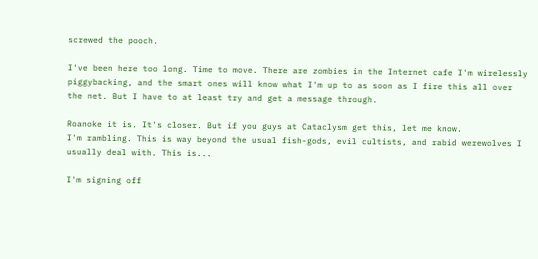screwed the pooch.

I've been here too long. Time to move. There are zombies in the Internet cafe I'm wirelessly piggybacking, and the smart ones will know what I'm up to as soon as I fire this all over the net. But I have to at least try and get a message through.

Roanoke it is. It's closer. But if you guys at Cataclysm get this, let me know.
I'm rambling. This is way beyond the usual fish-gods, evil cultists, and rabid werewolves I usually deal with. This is...

I'm signing off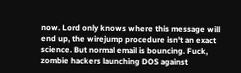now. Lord only knows where this message will end up, the wirejump procedure isn't an exact science. But normal email is bouncing. Fuck, zombie hackers launching DOS against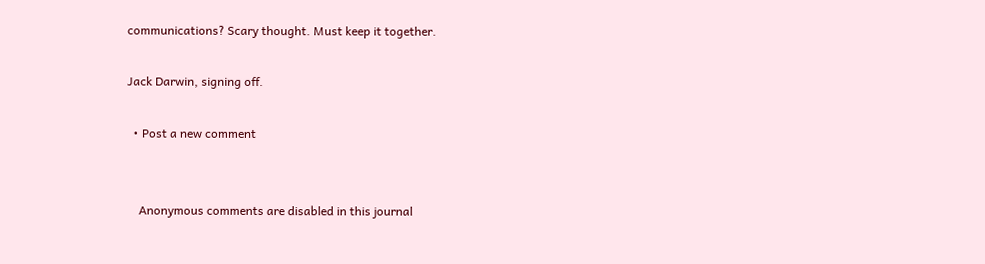communications? Scary thought. Must keep it together.

Jack Darwin, signing off.

  • Post a new comment


    Anonymous comments are disabled in this journal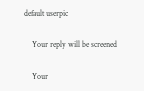default userpic

    Your reply will be screened

    Your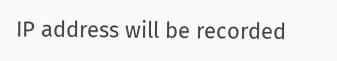IP address will be recorded